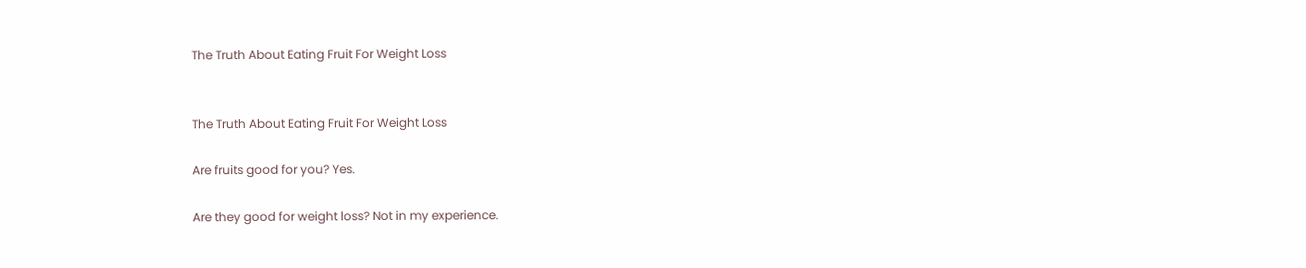The Truth About Eating Fruit For Weight Loss


The Truth About Eating Fruit For Weight Loss

Are fruits good for you? Yes.

Are they good for weight loss? Not in my experience.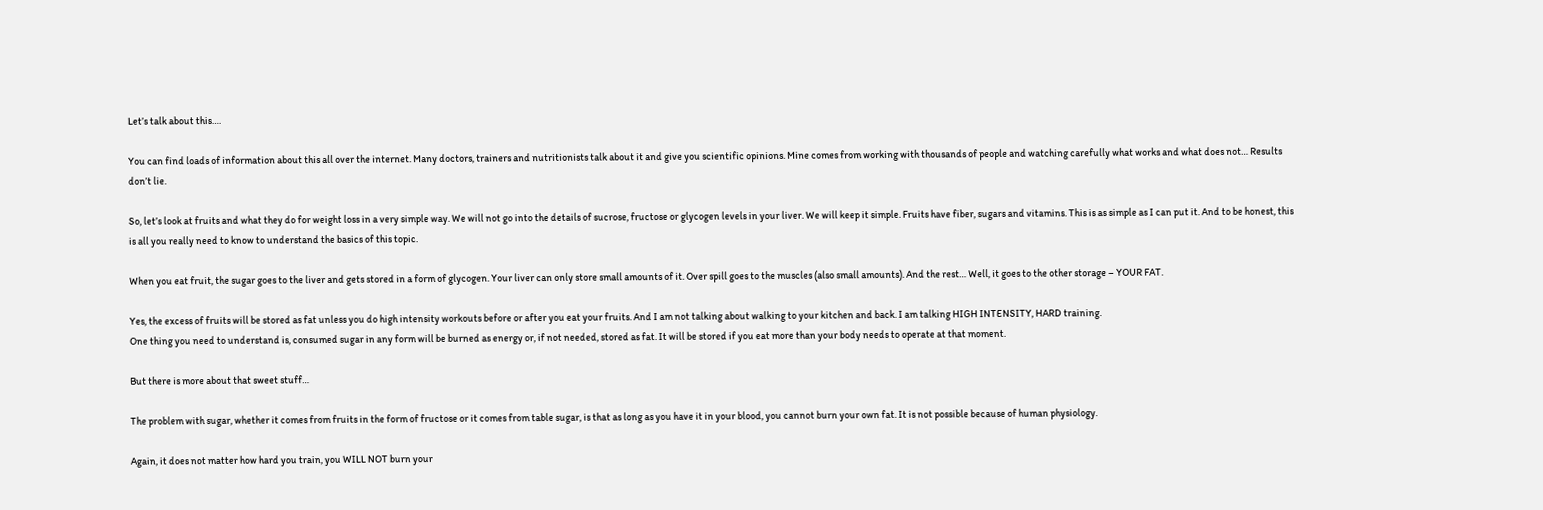Let’s talk about this….

You can find loads of information about this all over the internet. Many doctors, trainers and nutritionists talk about it and give you scientific opinions. Mine comes from working with thousands of people and watching carefully what works and what does not… Results don’t lie.

So, let’s look at fruits and what they do for weight loss in a very simple way. We will not go into the details of sucrose, fructose or glycogen levels in your liver. We will keep it simple. Fruits have fiber, sugars and vitamins. This is as simple as I can put it. And to be honest, this is all you really need to know to understand the basics of this topic.

When you eat fruit, the sugar goes to the liver and gets stored in a form of glycogen. Your liver can only store small amounts of it. Over spill goes to the muscles (also small amounts). And the rest… Well, it goes to the other storage – YOUR FAT.

Yes, the excess of fruits will be stored as fat unless you do high intensity workouts before or after you eat your fruits. And I am not talking about walking to your kitchen and back. I am talking HIGH INTENSITY, HARD training.
One thing you need to understand is, consumed sugar in any form will be burned as energy or, if not needed, stored as fat. It will be stored if you eat more than your body needs to operate at that moment.

But there is more about that sweet stuff…

The problem with sugar, whether it comes from fruits in the form of fructose or it comes from table sugar, is that as long as you have it in your blood, you cannot burn your own fat. It is not possible because of human physiology.

Again, it does not matter how hard you train, you WILL NOT burn your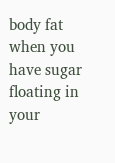body fat when you have sugar floating in your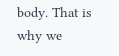body. That is why we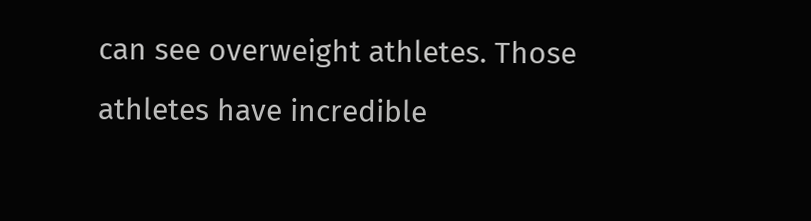can see overweight athletes. Those athletes have incredible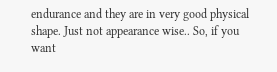endurance and they are in very good physical shape. Just not appearance wise.. So, if you want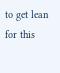to get lean for this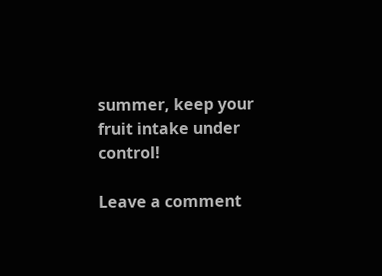summer, keep your fruit intake under control!

Leave a comment